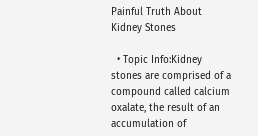Painful Truth About Kidney Stones

  • Topic Info:Kidney stones are comprised of a compound called calcium oxalate, the result of an accumulation of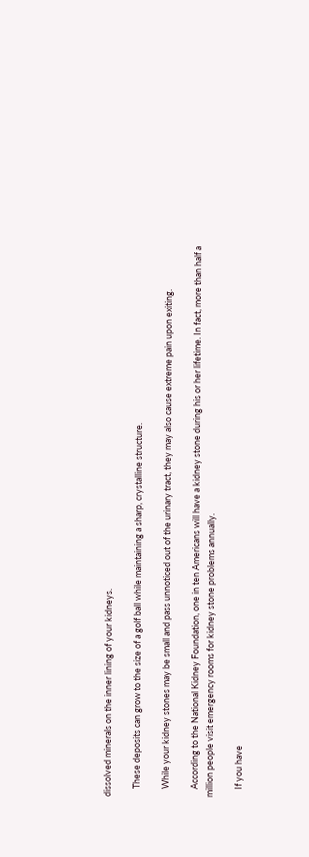dissolved minerals on the inner lining of your kidneys.

    These deposits can grow to the size of a golf ball while maintaining a sharp, crystalline structure.

    While your kidney stones may be small and pass unnoticed out of the urinary tract, they may also cause extreme pain upon exiting.

    According to the National Kidney Foundation, one in ten Americans will have a kidney stone during his or her lifetime. In fact, more than half a million people visit emergency rooms for kidney stone problems annually.

    If you have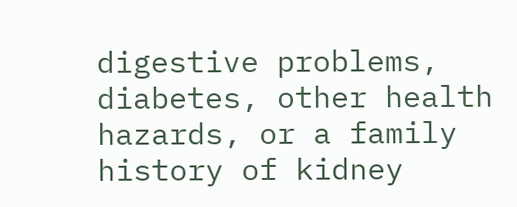digestive problems, diabetes, other health hazards, or a family history of kidney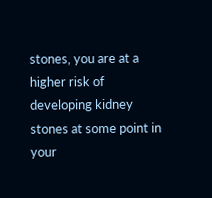stones, you are at a higher risk of developing kidney stones at some point in your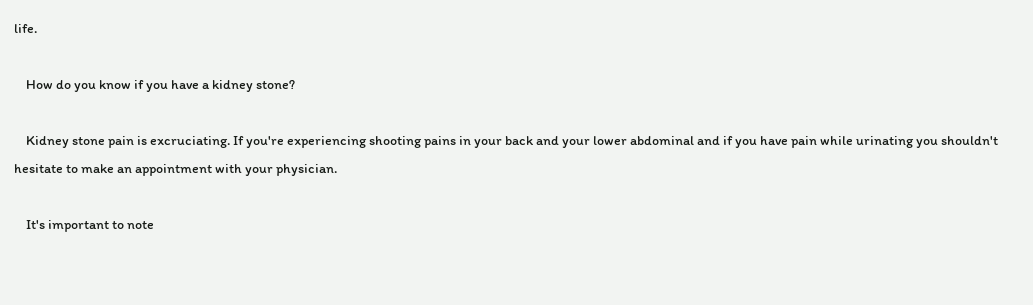life.

    How do you know if you have a kidney stone?

    Kidney stone pain is excruciating. If you're experiencing shooting pains in your back and your lower abdominal and if you have pain while urinating you shouldn't hesitate to make an appointment with your physician.

    It's important to note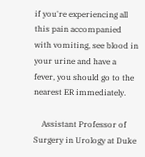if you're experiencing all this pain accompanied with vomiting, see blood in your urine and have a fever, you should go to the nearest ER immediately.

    Assistant Professor of Surgery in Urology at Duke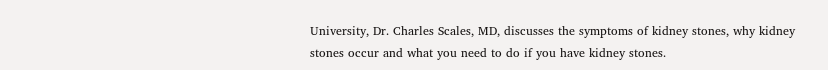University, Dr. Charles Scales, MD, discusses the symptoms of kidney stones, why kidney stones occur and what you need to do if you have kidney stones.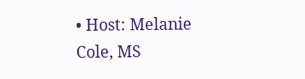• Host: Melanie Cole, MS